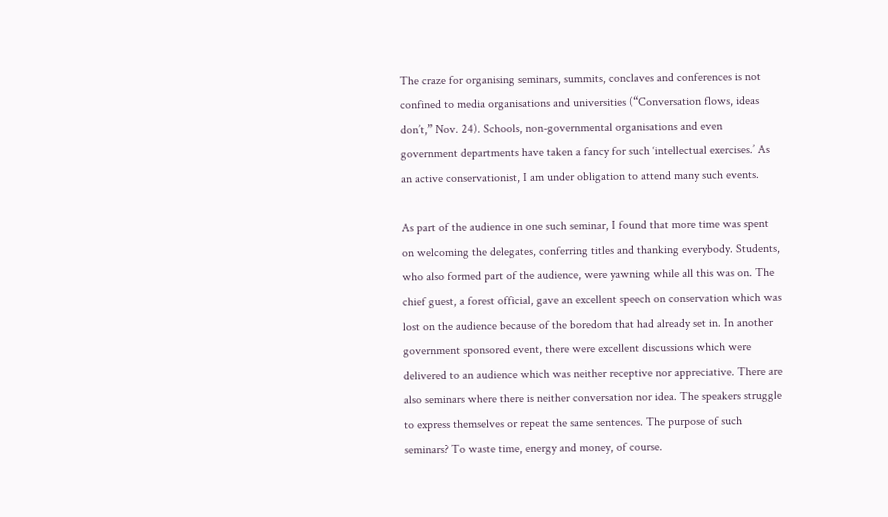The craze for organising seminars, summits, conclaves and conferences is not confined to media organisations and universities (“Conversation flows, ideas don’t,” Nov. 24). Schools, non-governmental organisations and even government departments have taken a fancy for such ‘intellectual exercises.’ As an active conservationist, I am under obligation to attend many such events.

As part of the audience in one such seminar, I found that more time was spent on welcoming the delegates, conferring titles and thanking everybody. Students, who also formed part of the audience, were yawning while all this was on. The chief guest, a forest official, gave an excellent speech on conservation which was lost on the audience because of the boredom that had already set in. In another government sponsored event, there were excellent discussions which were delivered to an audience which was neither receptive nor appreciative. There are also seminars where there is neither conversation nor idea. The speakers struggle to express themselves or repeat the same sentences. The purpose of such seminars? To waste time, energy and money, of course.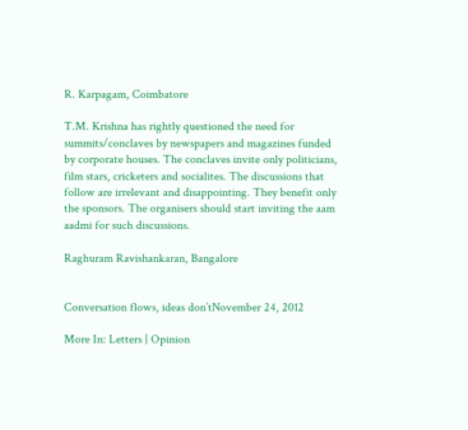R. Karpagam, Coimbatore

T.M. Krishna has rightly questioned the need for summits/conclaves by newspapers and magazines funded by corporate houses. The conclaves invite only politicians, film stars, cricketers and socialites. The discussions that follow are irrelevant and disappointing. They benefit only the sponsors. The organisers should start inviting the aam aadmi for such discussions.

Raghuram Ravishankaran, Bangalore


Conversation flows, ideas don’tNovember 24, 2012

More In: Letters | Opinion